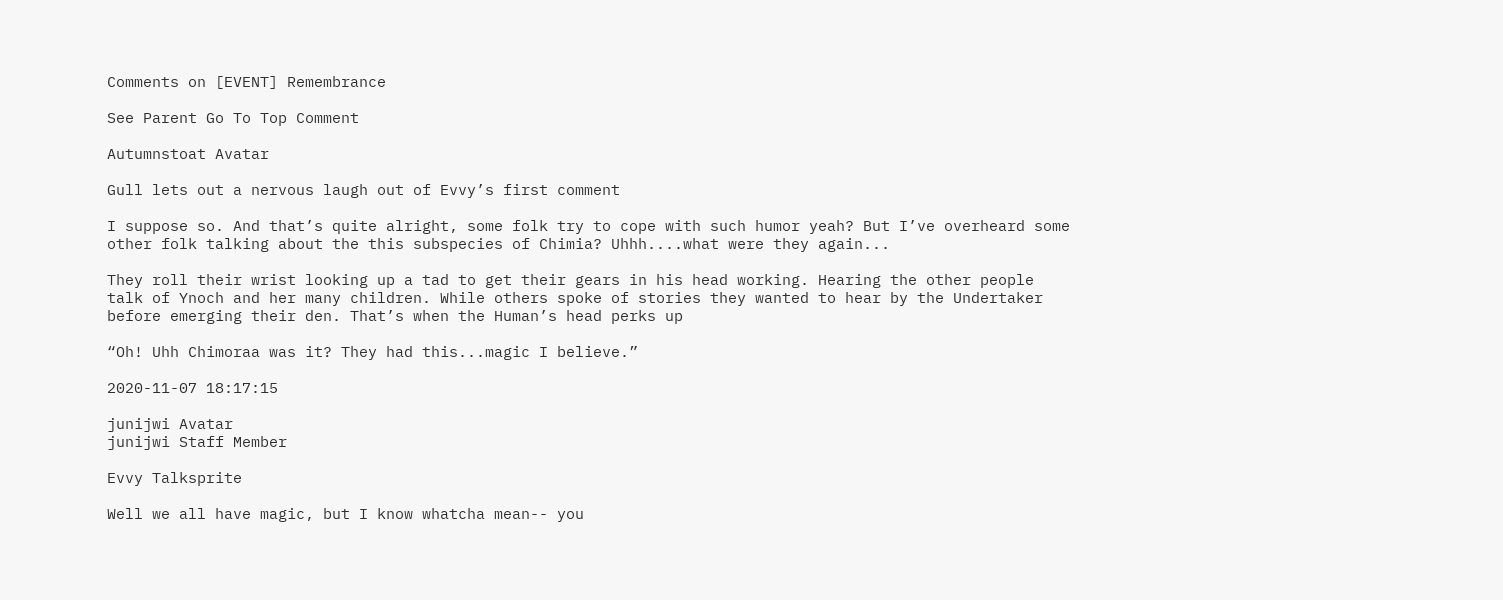Comments on [EVENT] Remembrance

See Parent Go To Top Comment

Autumnstoat Avatar

Gull lets out a nervous laugh out of Evvy’s first comment

I suppose so. And that’s quite alright, some folk try to cope with such humor yeah? But I’ve overheard some other folk talking about the this subspecies of Chimia? Uhhh....what were they again...

They roll their wrist looking up a tad to get their gears in his head working. Hearing the other people talk of Ynoch and her many children. While others spoke of stories they wanted to hear by the Undertaker before emerging their den. That’s when the Human’s head perks up

“Oh! Uhh Chimoraa was it? They had this...magic I believe.”

2020-11-07 18:17:15

junijwi Avatar
junijwi Staff Member

Evvy Talksprite

Well we all have magic, but I know whatcha mean-- you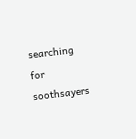searching for soothsayers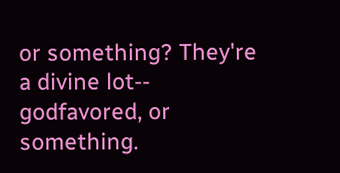or something? They're a divine lot-- godfavored, or something.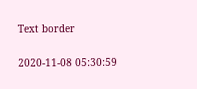Text border

2020-11-08 05:30:59